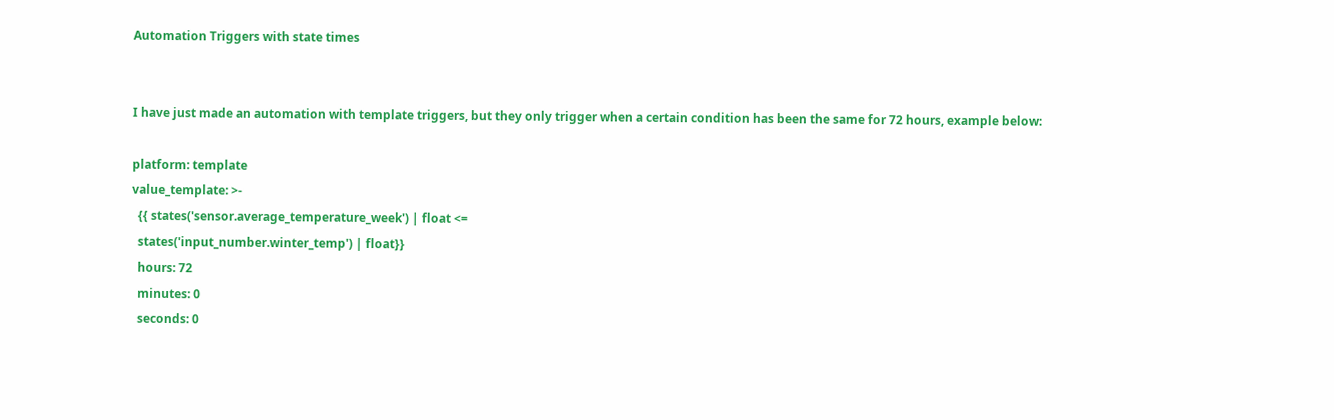Automation Triggers with state times


I have just made an automation with template triggers, but they only trigger when a certain condition has been the same for 72 hours, example below:

platform: template
value_template: >-
  {{ states('sensor.average_temperature_week') | float <=
  states('input_number.winter_temp') | float}}
  hours: 72
  minutes: 0
  seconds: 0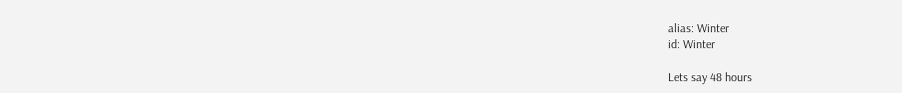alias: Winter
id: Winter

Lets say 48 hours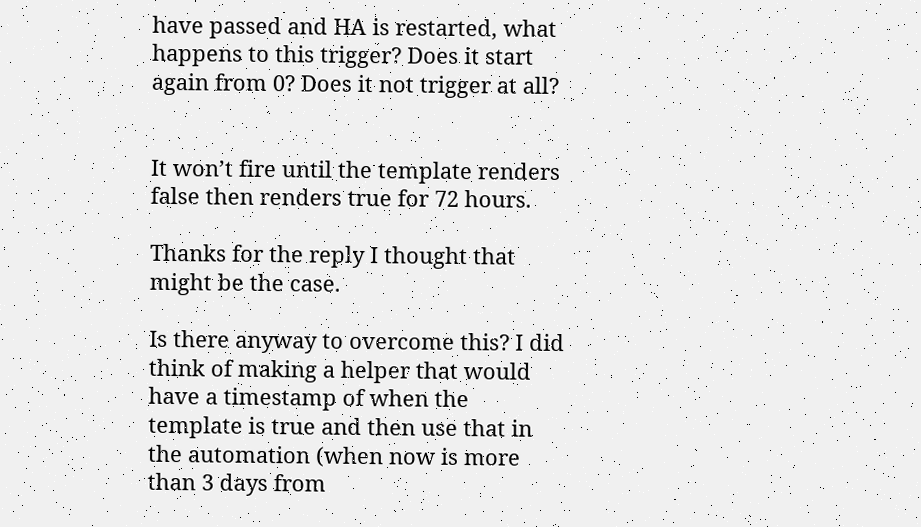have passed and HA is restarted, what happens to this trigger? Does it start again from 0? Does it not trigger at all?


It won’t fire until the template renders false then renders true for 72 hours.

Thanks for the reply I thought that might be the case.

Is there anyway to overcome this? I did think of making a helper that would have a timestamp of when the template is true and then use that in the automation (when now is more than 3 days from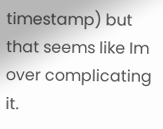timestamp) but that seems like Im over complicating it.